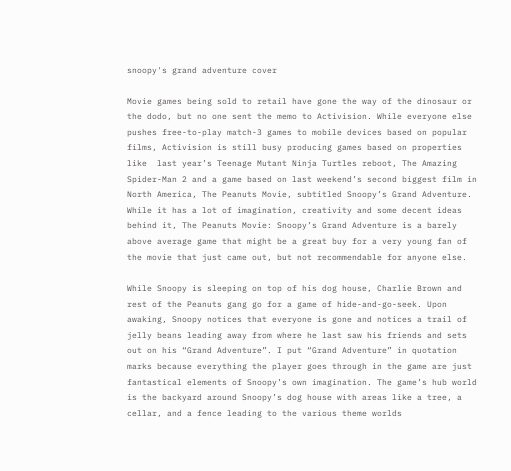snoopy's grand adventure cover

Movie games being sold to retail have gone the way of the dinosaur or the dodo, but no one sent the memo to Activision. While everyone else pushes free-to-play match-3 games to mobile devices based on popular films, Activision is still busy producing games based on properties like  last year’s Teenage Mutant Ninja Turtles reboot, The Amazing Spider-Man 2 and a game based on last weekend’s second biggest film in North America, The Peanuts Movie, subtitled Snoopy’s Grand Adventure. While it has a lot of imagination, creativity and some decent ideas behind it, The Peanuts Movie: Snoopy’s Grand Adventure is a barely above average game that might be a great buy for a very young fan of the movie that just came out, but not recommendable for anyone else.

While Snoopy is sleeping on top of his dog house, Charlie Brown and rest of the Peanuts gang go for a game of hide-and-go-seek. Upon awaking, Snoopy notices that everyone is gone and notices a trail of jelly beans leading away from where he last saw his friends and sets out on his “Grand Adventure”. I put “Grand Adventure” in quotation marks because everything the player goes through in the game are just fantastical elements of Snoopy’s own imagination. The game’s hub world is the backyard around Snoopy’s dog house with areas like a tree, a cellar, and a fence leading to the various theme worlds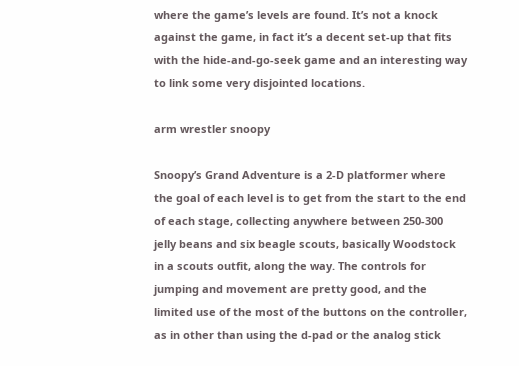where the game’s levels are found. It’s not a knock against the game, in fact it’s a decent set-up that fits with the hide-and-go-seek game and an interesting way to link some very disjointed locations.

arm wrestler snoopy

Snoopy’s Grand Adventure is a 2-D platformer where the goal of each level is to get from the start to the end of each stage, collecting anywhere between 250-300 jelly beans and six beagle scouts, basically Woodstock in a scouts outfit, along the way. The controls for jumping and movement are pretty good, and the limited use of the most of the buttons on the controller, as in other than using the d-pad or the analog stick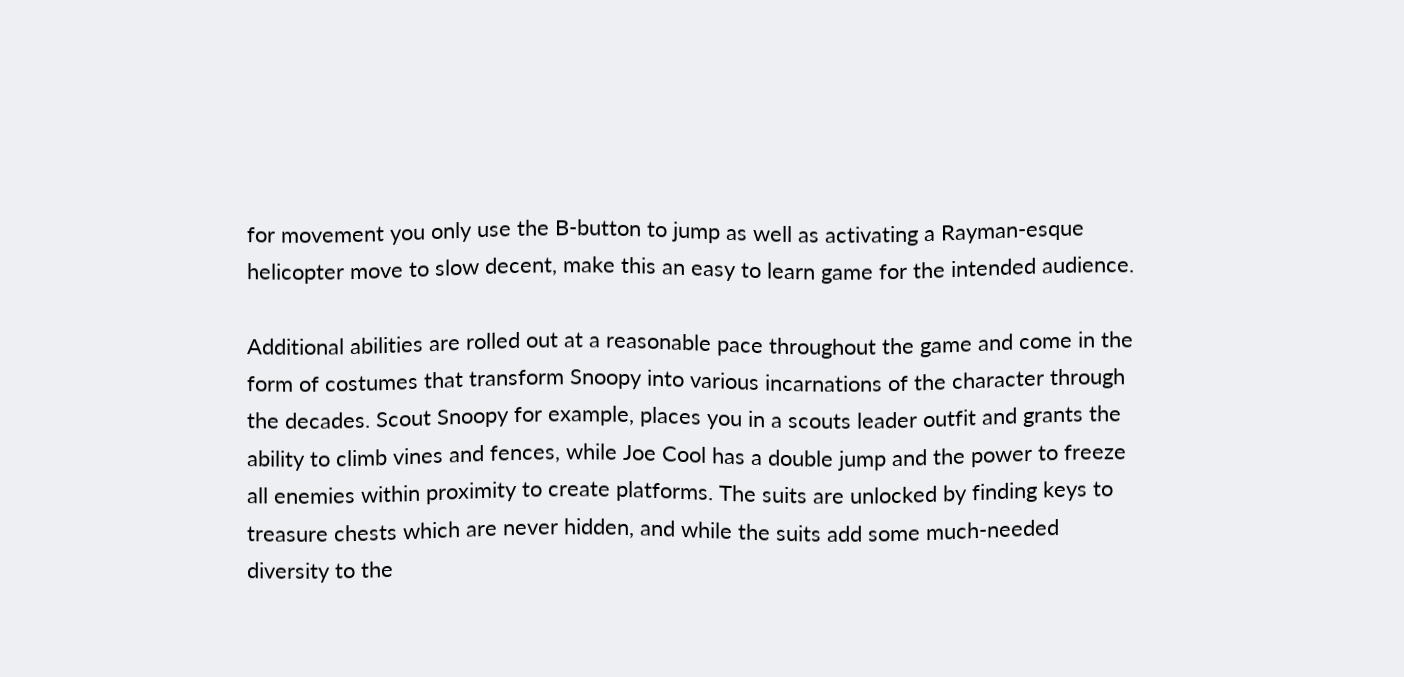for movement you only use the B-button to jump as well as activating a Rayman-esque helicopter move to slow decent, make this an easy to learn game for the intended audience.

Additional abilities are rolled out at a reasonable pace throughout the game and come in the form of costumes that transform Snoopy into various incarnations of the character through the decades. Scout Snoopy for example, places you in a scouts leader outfit and grants the ability to climb vines and fences, while Joe Cool has a double jump and the power to freeze all enemies within proximity to create platforms. The suits are unlocked by finding keys to treasure chests which are never hidden, and while the suits add some much-needed diversity to the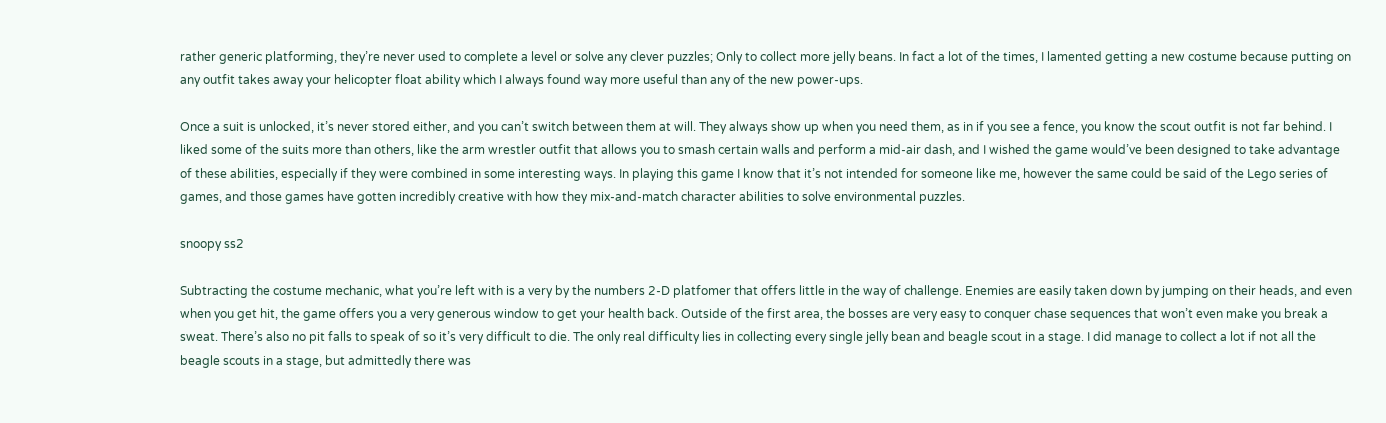rather generic platforming, they’re never used to complete a level or solve any clever puzzles; Only to collect more jelly beans. In fact a lot of the times, I lamented getting a new costume because putting on any outfit takes away your helicopter float ability which I always found way more useful than any of the new power-ups.

Once a suit is unlocked, it’s never stored either, and you can’t switch between them at will. They always show up when you need them, as in if you see a fence, you know the scout outfit is not far behind. I liked some of the suits more than others, like the arm wrestler outfit that allows you to smash certain walls and perform a mid-air dash, and I wished the game would’ve been designed to take advantage of these abilities, especially if they were combined in some interesting ways. In playing this game I know that it’s not intended for someone like me, however the same could be said of the Lego series of games, and those games have gotten incredibly creative with how they mix-and-match character abilities to solve environmental puzzles.

snoopy ss2

Subtracting the costume mechanic, what you’re left with is a very by the numbers 2-D platfomer that offers little in the way of challenge. Enemies are easily taken down by jumping on their heads, and even when you get hit, the game offers you a very generous window to get your health back. Outside of the first area, the bosses are very easy to conquer chase sequences that won’t even make you break a sweat. There’s also no pit falls to speak of so it’s very difficult to die. The only real difficulty lies in collecting every single jelly bean and beagle scout in a stage. I did manage to collect a lot if not all the beagle scouts in a stage, but admittedly there was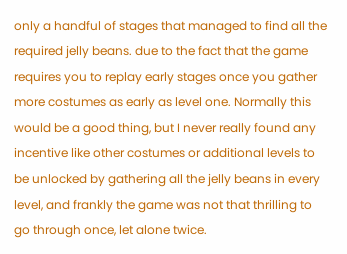only a handful of stages that managed to find all the required jelly beans. due to the fact that the game requires you to replay early stages once you gather more costumes as early as level one. Normally this would be a good thing, but I never really found any incentive like other costumes or additional levels to be unlocked by gathering all the jelly beans in every level, and frankly the game was not that thrilling to go through once, let alone twice.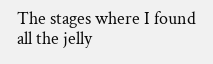The stages where I found all the jelly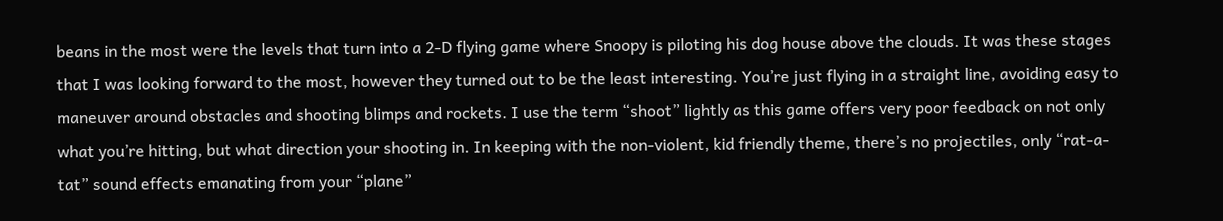beans in the most were the levels that turn into a 2-D flying game where Snoopy is piloting his dog house above the clouds. It was these stages that I was looking forward to the most, however they turned out to be the least interesting. You’re just flying in a straight line, avoiding easy to maneuver around obstacles and shooting blimps and rockets. I use the term “shoot” lightly as this game offers very poor feedback on not only what you’re hitting, but what direction your shooting in. In keeping with the non-violent, kid friendly theme, there’s no projectiles, only “rat-a-tat” sound effects emanating from your “plane”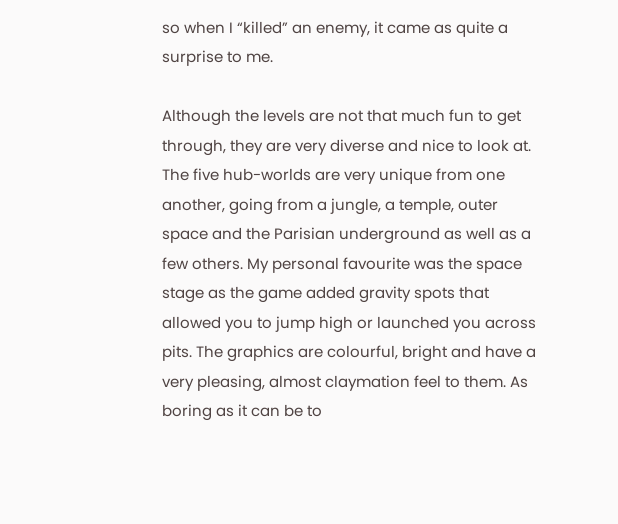so when I “killed” an enemy, it came as quite a surprise to me.

Although the levels are not that much fun to get through, they are very diverse and nice to look at. The five hub-worlds are very unique from one another, going from a jungle, a temple, outer space and the Parisian underground as well as a few others. My personal favourite was the space stage as the game added gravity spots that allowed you to jump high or launched you across pits. The graphics are colourful, bright and have a very pleasing, almost claymation feel to them. As boring as it can be to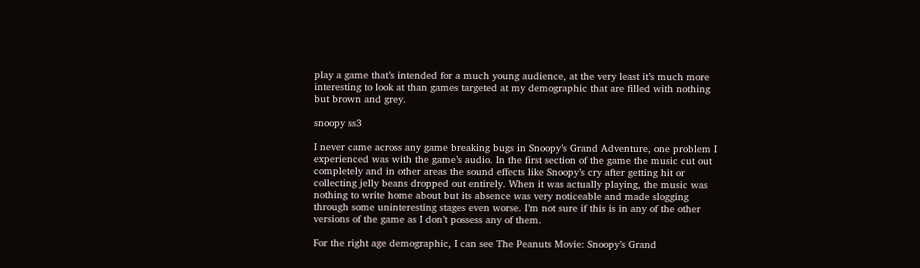play a game that’s intended for a much young audience, at the very least it’s much more interesting to look at than games targeted at my demographic that are filled with nothing but brown and grey.

snoopy ss3

I never came across any game breaking bugs in Snoopy’s Grand Adventure, one problem I experienced was with the game’s audio. In the first section of the game the music cut out completely and in other areas the sound effects like Snoopy’s cry after getting hit or collecting jelly beans dropped out entirely. When it was actually playing, the music was nothing to write home about but its absence was very noticeable and made slogging through some uninteresting stages even worse. I’m not sure if this is in any of the other versions of the game as I don’t possess any of them.

For the right age demographic, I can see The Peanuts Movie: Snoopy’s Grand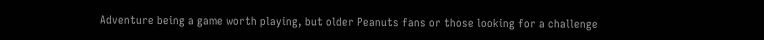Adventure being a game worth playing, but older Peanuts fans or those looking for a challenge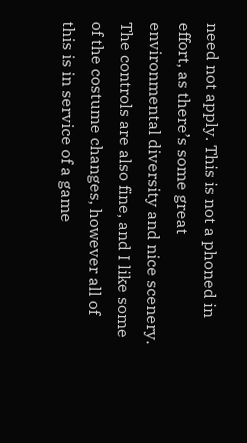need not apply. This is not a phoned in effort, as there’s some great environmental diversity and nice scenery. The controls are also fine, and I like some of the costume changes, however all of this is in service of a game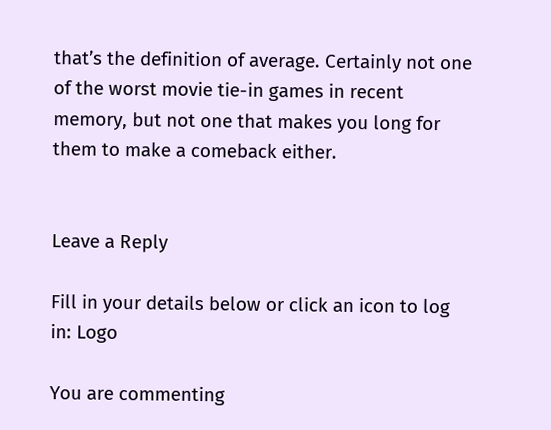that’s the definition of average. Certainly not one of the worst movie tie-in games in recent memory, but not one that makes you long for them to make a comeback either.


Leave a Reply

Fill in your details below or click an icon to log in: Logo

You are commenting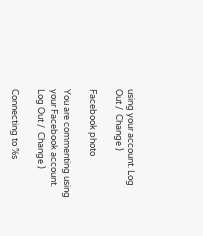using your account. Log Out /  Change )

Facebook photo

You are commenting using your Facebook account. Log Out /  Change )

Connecting to %s